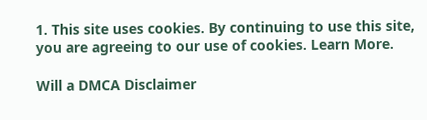1. This site uses cookies. By continuing to use this site, you are agreeing to our use of cookies. Learn More.

Will a DMCA Disclaimer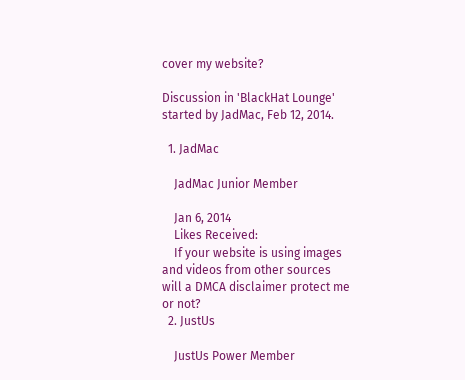cover my website?

Discussion in 'BlackHat Lounge' started by JadMac, Feb 12, 2014.

  1. JadMac

    JadMac Junior Member

    Jan 6, 2014
    Likes Received:
    If your website is using images and videos from other sources will a DMCA disclaimer protect me or not?
  2. JustUs

    JustUs Power Member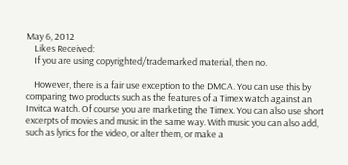May 6, 2012
    Likes Received:
    If you are using copyrighted/trademarked material, then no.

    However, there is a fair use exception to the DMCA. You can use this by comparing two products such as the features of a Timex watch against an Invitca watch. Of course you are marketing the Timex. You can also use short excerpts of movies and music in the same way. With music you can also add, such as lyrics for the video, or alter them, or make a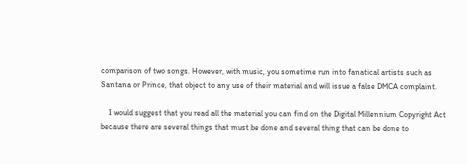comparison of two songs. However, with music, you sometime run into fanatical artists such as Santana or Prince, that object to any use of their material and will issue a false DMCA complaint.

    I would suggest that you read all the material you can find on the Digital Millennium Copyright Act because there are several things that must be done and several thing that can be done to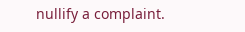nullify a complaint.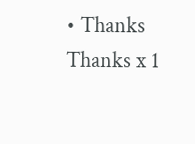• Thanks Thanks x 1